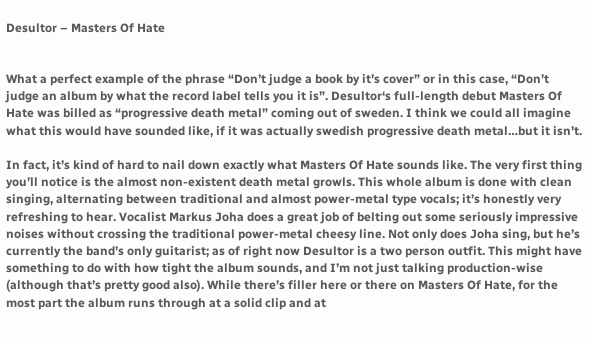Desultor – Masters Of Hate


What a perfect example of the phrase “Don’t judge a book by it’s cover” or in this case, “Don’t judge an album by what the record label tells you it is”. Desultor‘s full-length debut Masters Of Hate was billed as “progressive death metal” coming out of sweden. I think we could all imagine what this would have sounded like, if it was actually swedish progressive death metal…but it isn’t.

In fact, it’s kind of hard to nail down exactly what Masters Of Hate sounds like. The very first thing you’ll notice is the almost non-existent death metal growls. This whole album is done with clean singing, alternating between traditional and almost power-metal type vocals; it’s honestly very refreshing to hear. Vocalist Markus Joha does a great job of belting out some seriously impressive noises without crossing the traditional power-metal cheesy line. Not only does Joha sing, but he’s currently the band’s only guitarist; as of right now Desultor is a two person outfit. This might have something to do with how tight the album sounds, and I’m not just talking production-wise (although that’s pretty good also). While there’s filler here or there on Masters Of Hate, for the most part the album runs through at a solid clip and at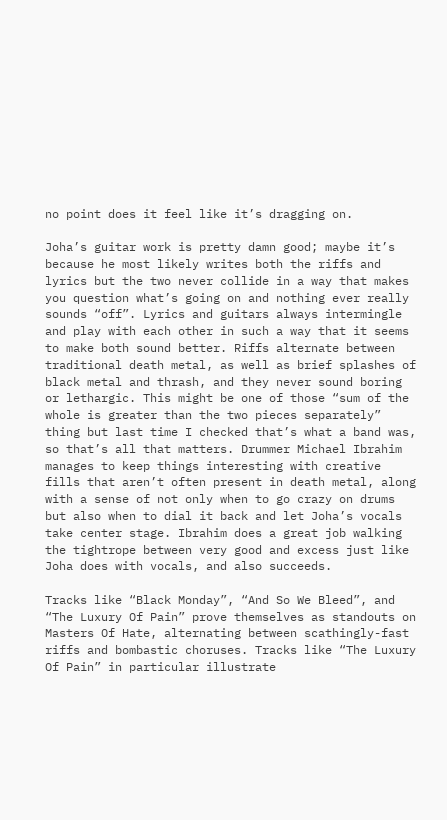no point does it feel like it’s dragging on.

Joha’s guitar work is pretty damn good; maybe it’s because he most likely writes both the riffs and lyrics but the two never collide in a way that makes you question what’s going on and nothing ever really sounds “off”. Lyrics and guitars always intermingle and play with each other in such a way that it seems to make both sound better. Riffs alternate between traditional death metal, as well as brief splashes of black metal and thrash, and they never sound boring or lethargic. This might be one of those “sum of the whole is greater than the two pieces separately” thing but last time I checked that’s what a band was, so that’s all that matters. Drummer Michael Ibrahim manages to keep things interesting with creative fills that aren’t often present in death metal, along with a sense of not only when to go crazy on drums but also when to dial it back and let Joha’s vocals take center stage. Ibrahim does a great job walking the tightrope between very good and excess just like Joha does with vocals, and also succeeds.

Tracks like “Black Monday”, “And So We Bleed”, and “The Luxury Of Pain” prove themselves as standouts on Masters Of Hate, alternating between scathingly-fast riffs and bombastic choruses. Tracks like “The Luxury Of Pain” in particular illustrate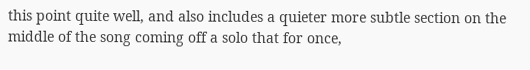this point quite well, and also includes a quieter more subtle section on the middle of the song coming off a solo that for once,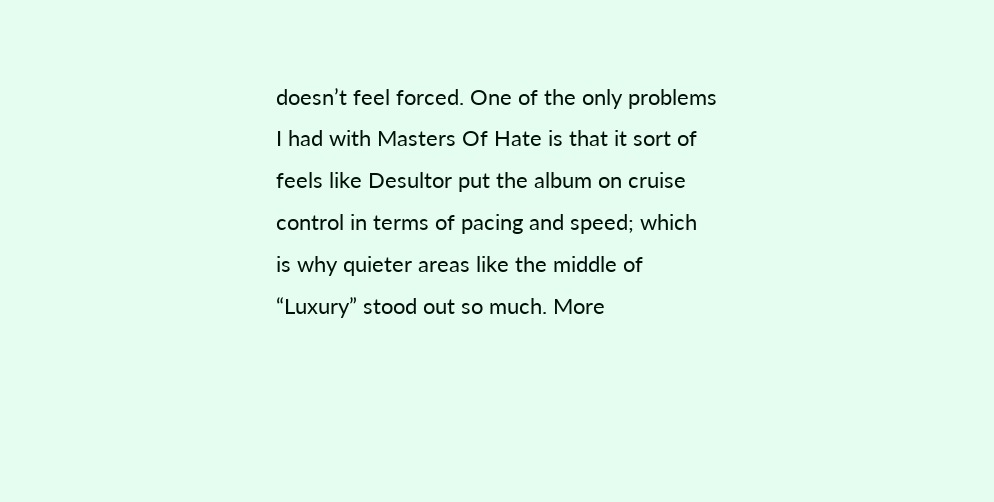doesn’t feel forced. One of the only problems I had with Masters Of Hate is that it sort of feels like Desultor put the album on cruise control in terms of pacing and speed; which is why quieter areas like the middle of “Luxury” stood out so much. More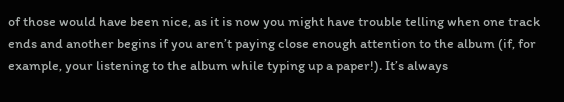of those would have been nice, as it is now you might have trouble telling when one track ends and another begins if you aren’t paying close enough attention to the album (if, for example, your listening to the album while typing up a paper!). It’s always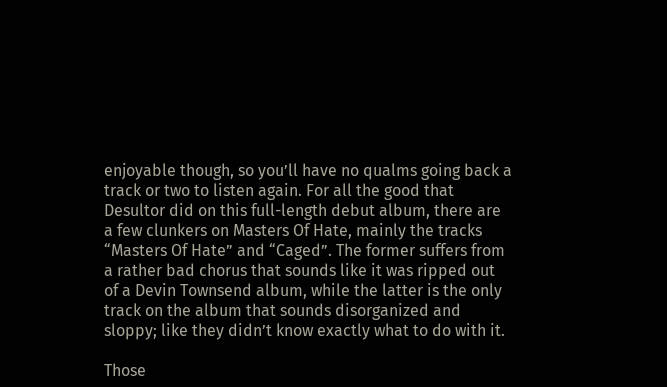enjoyable though, so you’ll have no qualms going back a track or two to listen again. For all the good that Desultor did on this full-length debut album, there are a few clunkers on Masters Of Hate, mainly the tracks “Masters Of Hate” and “Caged”. The former suffers from a rather bad chorus that sounds like it was ripped out of a Devin Townsend album, while the latter is the only track on the album that sounds disorganized and sloppy; like they didn’t know exactly what to do with it.

Those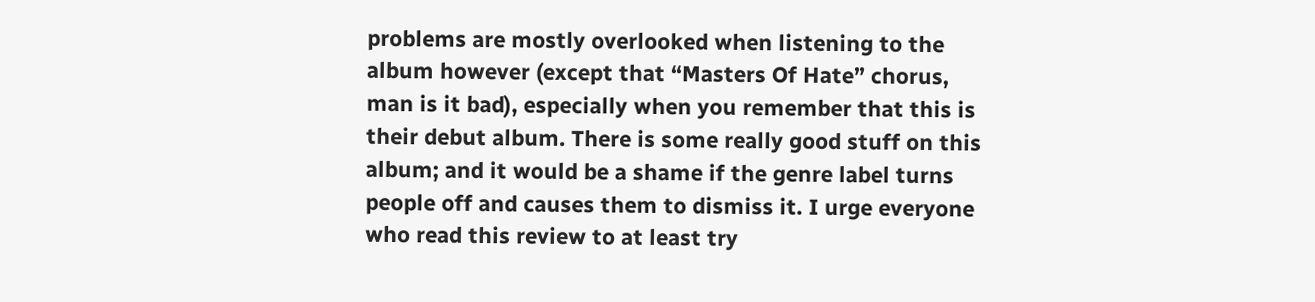problems are mostly overlooked when listening to the album however (except that “Masters Of Hate” chorus, man is it bad), especially when you remember that this is their debut album. There is some really good stuff on this album; and it would be a shame if the genre label turns people off and causes them to dismiss it. I urge everyone who read this review to at least try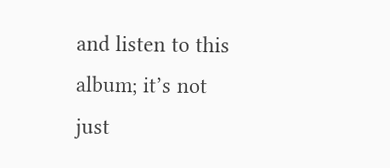and listen to this album; it’s not just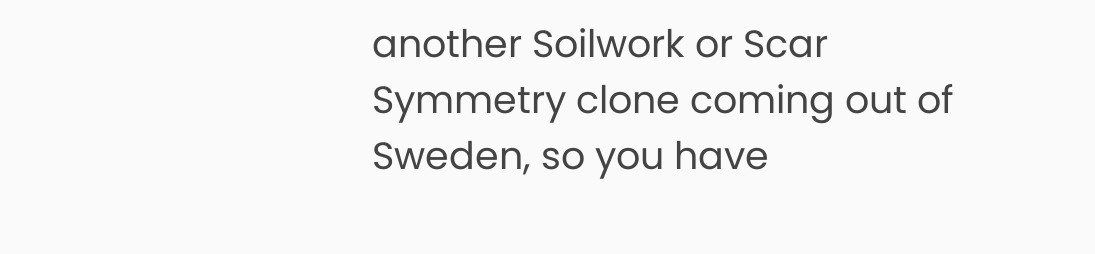another Soilwork or Scar Symmetry clone coming out of Sweden, so you have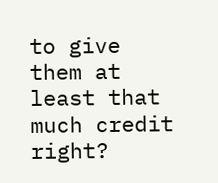to give them at least that much credit right?